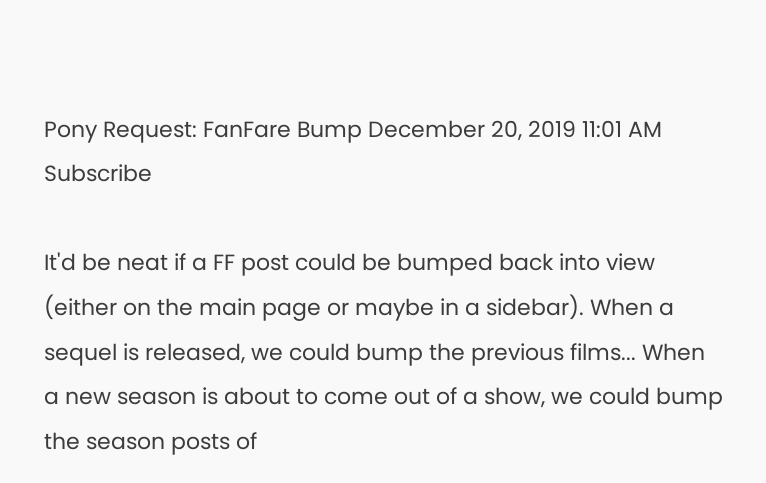Pony Request: FanFare Bump December 20, 2019 11:01 AM   Subscribe

It'd be neat if a FF post could be bumped back into view (either on the main page or maybe in a sidebar). When a sequel is released, we could bump the previous films... When a new season is about to come out of a show, we could bump the season posts of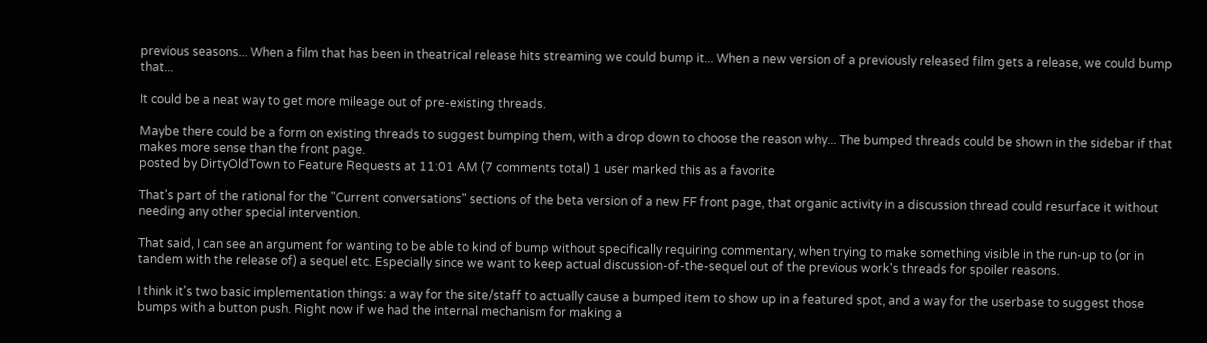previous seasons... When a film that has been in theatrical release hits streaming we could bump it... When a new version of a previously released film gets a release, we could bump that...

It could be a neat way to get more mileage out of pre-existing threads.

Maybe there could be a form on existing threads to suggest bumping them, with a drop down to choose the reason why... The bumped threads could be shown in the sidebar if that makes more sense than the front page.
posted by DirtyOldTown to Feature Requests at 11:01 AM (7 comments total) 1 user marked this as a favorite

That's part of the rational for the "Current conversations" sections of the beta version of a new FF front page, that organic activity in a discussion thread could resurface it without needing any other special intervention.

That said, I can see an argument for wanting to be able to kind of bump without specifically requiring commentary, when trying to make something visible in the run-up to (or in tandem with the release of) a sequel etc. Especially since we want to keep actual discussion-of-the-sequel out of the previous work's threads for spoiler reasons.

I think it's two basic implementation things: a way for the site/staff to actually cause a bumped item to show up in a featured spot, and a way for the userbase to suggest those bumps with a button push. Right now if we had the internal mechanism for making a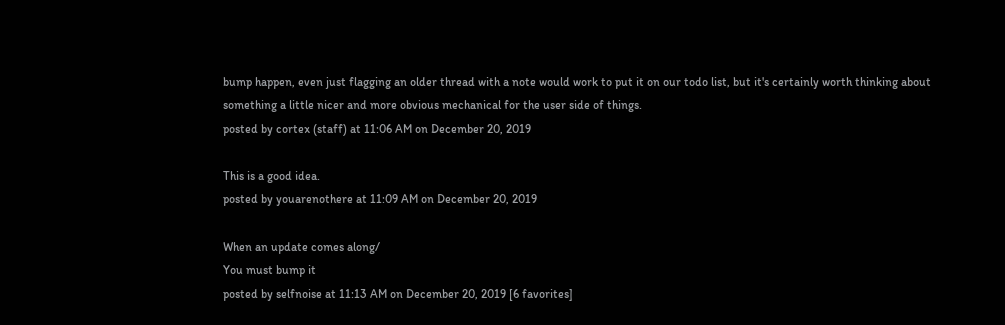bump happen, even just flagging an older thread with a note would work to put it on our todo list, but it's certainly worth thinking about something a little nicer and more obvious mechanical for the user side of things.
posted by cortex (staff) at 11:06 AM on December 20, 2019

This is a good idea.
posted by youarenothere at 11:09 AM on December 20, 2019

When an update comes along/
You must bump it
posted by selfnoise at 11:13 AM on December 20, 2019 [6 favorites]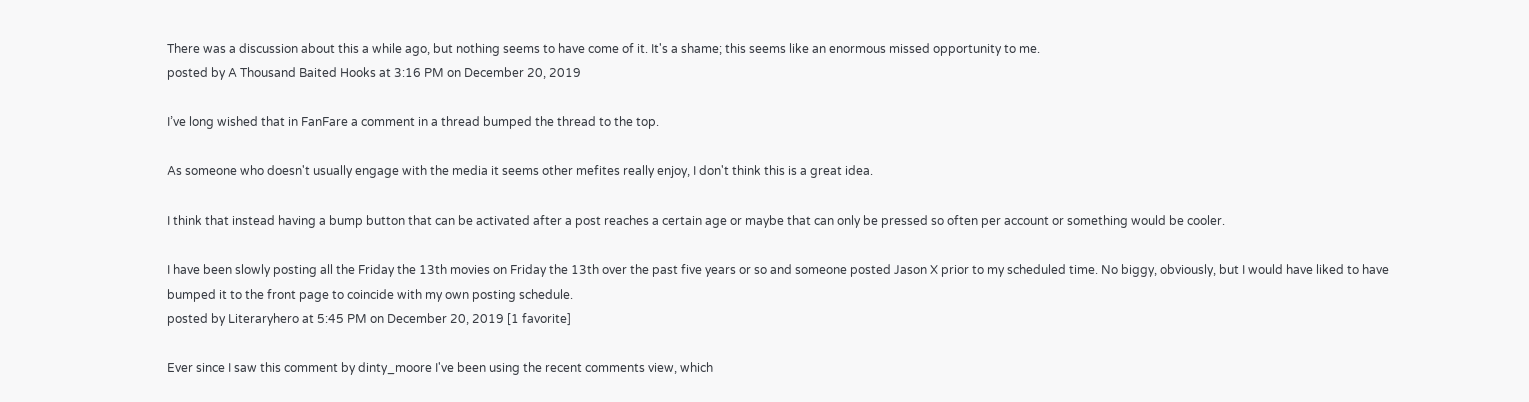There was a discussion about this a while ago, but nothing seems to have come of it. It's a shame; this seems like an enormous missed opportunity to me.
posted by A Thousand Baited Hooks at 3:16 PM on December 20, 2019

I’ve long wished that in FanFare a comment in a thread bumped the thread to the top.

As someone who doesn't usually engage with the media it seems other mefites really enjoy, I don't think this is a great idea.

I think that instead having a bump button that can be activated after a post reaches a certain age or maybe that can only be pressed so often per account or something would be cooler.

I have been slowly posting all the Friday the 13th movies on Friday the 13th over the past five years or so and someone posted Jason X prior to my scheduled time. No biggy, obviously, but I would have liked to have bumped it to the front page to coincide with my own posting schedule.
posted by Literaryhero at 5:45 PM on December 20, 2019 [1 favorite]

Ever since I saw this comment by dinty_moore I've been using the recent comments view, which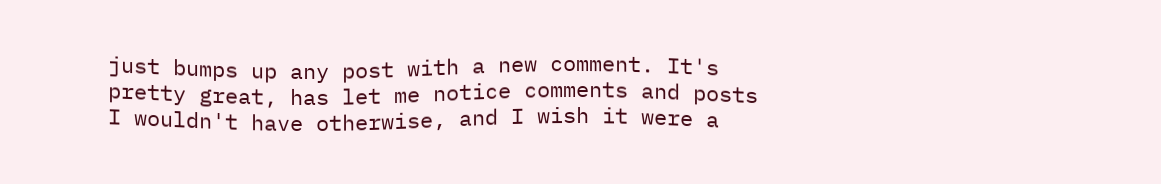just bumps up any post with a new comment. It's pretty great, has let me notice comments and posts I wouldn't have otherwise, and I wish it were a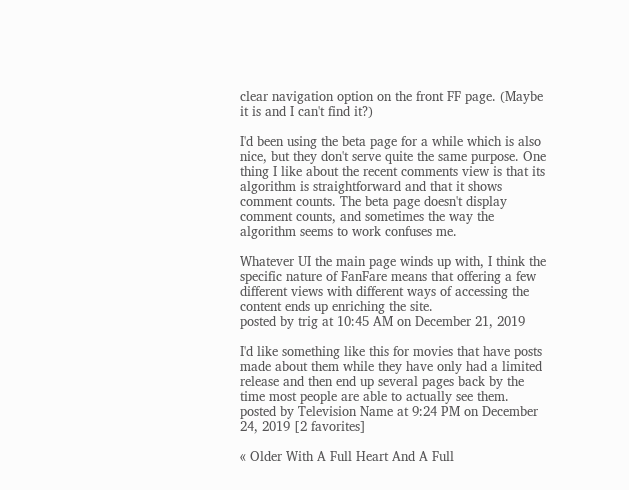clear navigation option on the front FF page. (Maybe it is and I can't find it?)

I'd been using the beta page for a while which is also nice, but they don't serve quite the same purpose. One thing I like about the recent comments view is that its algorithm is straightforward and that it shows comment counts. The beta page doesn't display comment counts, and sometimes the way the algorithm seems to work confuses me.

Whatever UI the main page winds up with, I think the specific nature of FanFare means that offering a few different views with different ways of accessing the content ends up enriching the site.
posted by trig at 10:45 AM on December 21, 2019

I'd like something like this for movies that have posts made about them while they have only had a limited release and then end up several pages back by the time most people are able to actually see them.
posted by Television Name at 9:24 PM on December 24, 2019 [2 favorites]

« Older With A Full Heart And A Full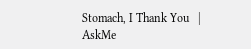Stomach, I Thank You   |   AskMe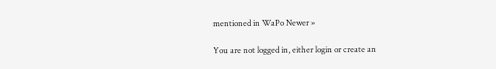mentioned in WaPo Newer »

You are not logged in, either login or create an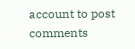account to post comments